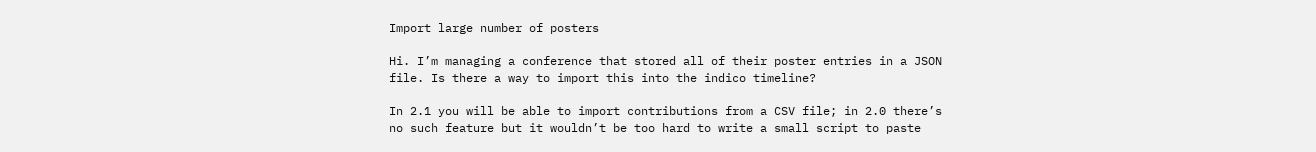Import large number of posters

Hi. I’m managing a conference that stored all of their poster entries in a JSON file. Is there a way to import this into the indico timeline?

In 2.1 you will be able to import contributions from a CSV file; in 2.0 there’s no such feature but it wouldn’t be too hard to write a small script to paste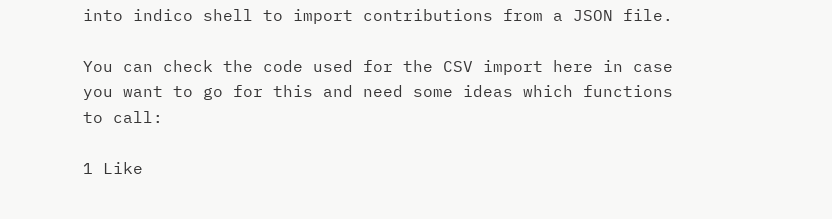into indico shell to import contributions from a JSON file.

You can check the code used for the CSV import here in case you want to go for this and need some ideas which functions to call:

1 Like